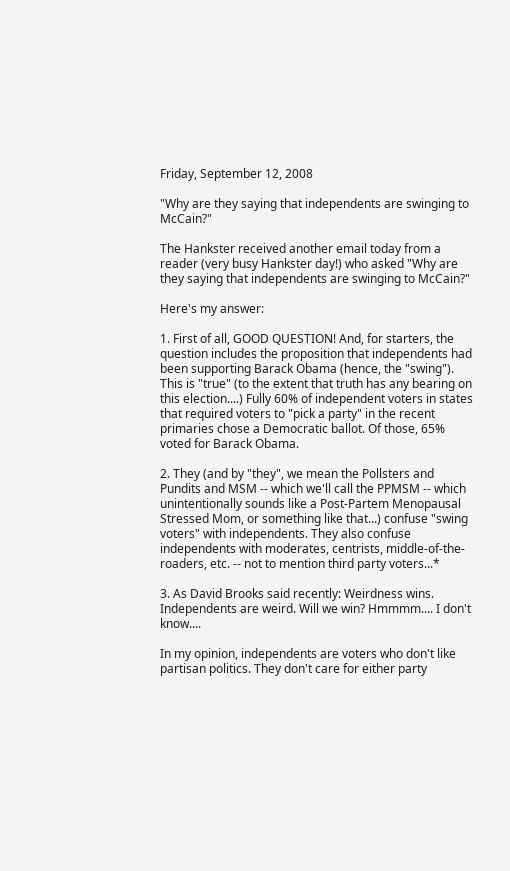Friday, September 12, 2008

"Why are they saying that independents are swinging to McCain?"

The Hankster received another email today from a reader (very busy Hankster day!) who asked "Why are they saying that independents are swinging to McCain?"

Here's my answer:

1. First of all, GOOD QUESTION! And, for starters, the question includes the proposition that independents had been supporting Barack Obama (hence, the "swing"). This is "true" (to the extent that truth has any bearing on this election....) Fully 60% of independent voters in states that required voters to "pick a party" in the recent primaries chose a Democratic ballot. Of those, 65% voted for Barack Obama.

2. They (and by "they", we mean the Pollsters and Pundits and MSM -- which we'll call the PPMSM -- which unintentionally sounds like a Post-Partem Menopausal Stressed Mom, or something like that...) confuse "swing voters" with independents. They also confuse independents with moderates, centrists, middle-of-the-roaders, etc. -- not to mention third party voters...*

3. As David Brooks said recently: Weirdness wins. Independents are weird. Will we win? Hmmmm.... I don't know....

In my opinion, independents are voters who don't like partisan politics. They don't care for either party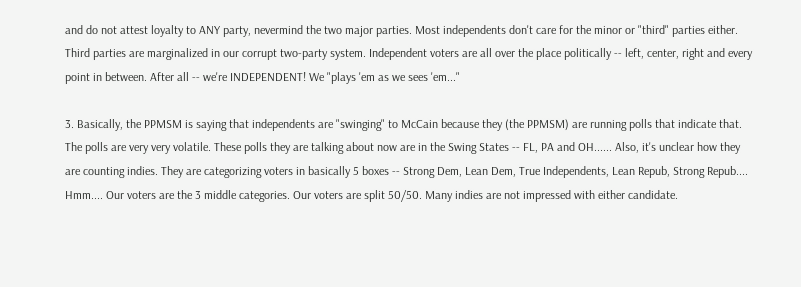and do not attest loyalty to ANY party, nevermind the two major parties. Most independents don't care for the minor or "third" parties either. Third parties are marginalized in our corrupt two-party system. Independent voters are all over the place politically -- left, center, right and every point in between. After all -- we're INDEPENDENT! We "plays 'em as we sees 'em..."

3. Basically, the PPMSM is saying that independents are "swinging" to McCain because they (the PPMSM) are running polls that indicate that. The polls are very very volatile. These polls they are talking about now are in the Swing States -- FL, PA and OH...... Also, it's unclear how they are counting indies. They are categorizing voters in basically 5 boxes -- Strong Dem, Lean Dem, True Independents, Lean Repub, Strong Repub.... Hmm.... Our voters are the 3 middle categories. Our voters are split 50/50. Many indies are not impressed with either candidate.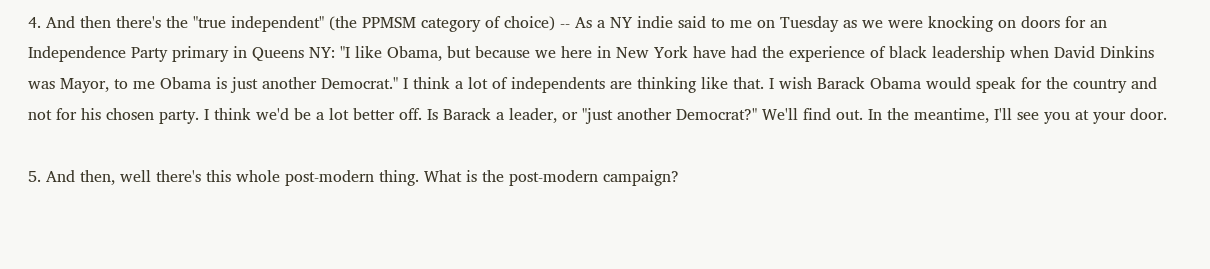4. And then there's the "true independent" (the PPMSM category of choice) -- As a NY indie said to me on Tuesday as we were knocking on doors for an Independence Party primary in Queens NY: "I like Obama, but because we here in New York have had the experience of black leadership when David Dinkins was Mayor, to me Obama is just another Democrat." I think a lot of independents are thinking like that. I wish Barack Obama would speak for the country and not for his chosen party. I think we'd be a lot better off. Is Barack a leader, or "just another Democrat?" We'll find out. In the meantime, I'll see you at your door.

5. And then, well there's this whole post-modern thing. What is the post-modern campaign?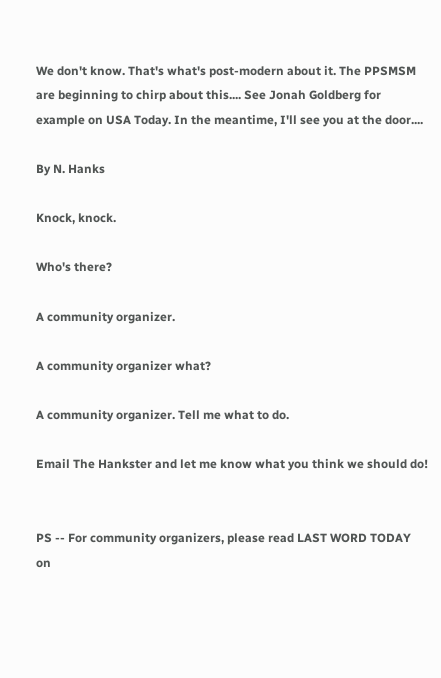We don't know. That's what's post-modern about it. The PPSMSM are beginning to chirp about this.... See Jonah Goldberg for example on USA Today. In the meantime, I'll see you at the door....

By N. Hanks

Knock, knock.

Who's there?

A community organizer.

A community organizer what?

A community organizer. Tell me what to do.

Email The Hankster and let me know what you think we should do!


PS -- For community organizers, please read LAST WORD TODAY on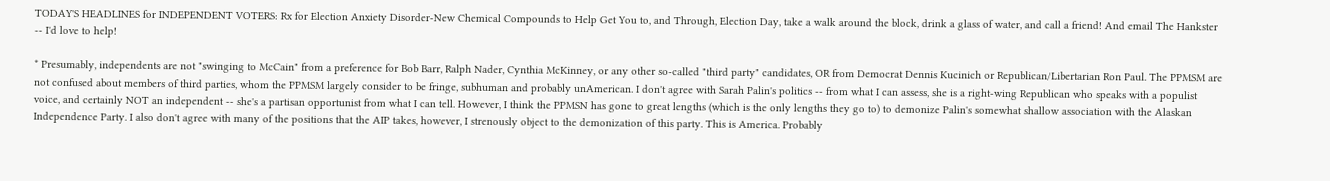TODAY'S HEADLINES for INDEPENDENT VOTERS: Rx for Election Anxiety Disorder-New Chemical Compounds to Help Get You to, and Through, Election Day, take a walk around the block, drink a glass of water, and call a friend! And email The Hankster -- I'd love to help!

* Presumably, independents are not "swinging to McCain" from a preference for Bob Barr, Ralph Nader, Cynthia McKinney, or any other so-called "third party" candidates, OR from Democrat Dennis Kucinich or Republican/Libertarian Ron Paul. The PPMSM are not confused about members of third parties, whom the PPMSM largely consider to be fringe, subhuman and probably unAmerican. I don't agree with Sarah Palin's politics -- from what I can assess, she is a right-wing Republican who speaks with a populist voice, and certainly NOT an independent -- she's a partisan opportunist from what I can tell. However, I think the PPMSN has gone to great lengths (which is the only lengths they go to) to demonize Palin's somewhat shallow association with the Alaskan Independence Party. I also don't agree with many of the positions that the AIP takes, however, I strenously object to the demonization of this party. This is America. Probably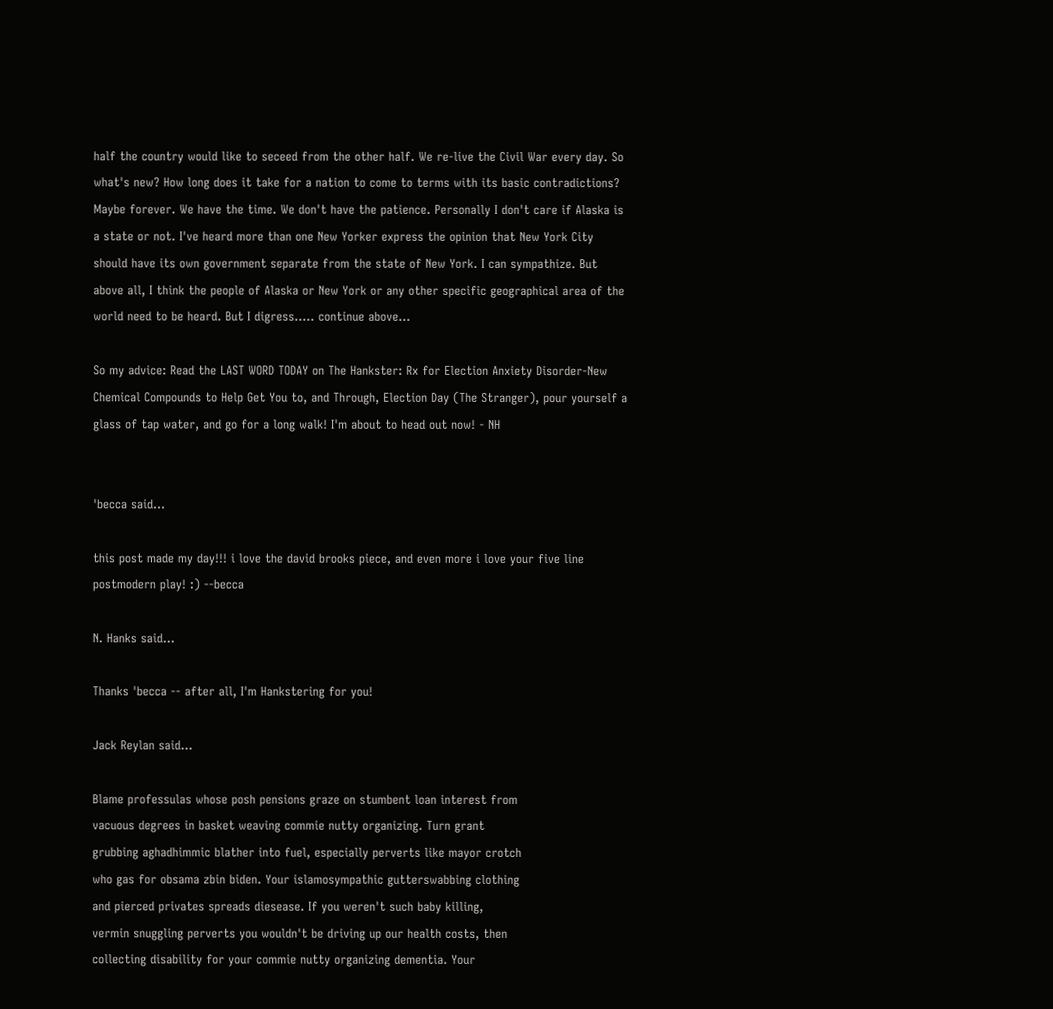half the country would like to seceed from the other half. We re-live the Civil War every day. So what's new? How long does it take for a nation to come to terms with its basic contradictions? Maybe forever. We have the time. We don't have the patience. Personally I don't care if Alaska is a state or not. I've heard more than one New Yorker express the opinion that New York City should have its own government separate from the state of New York. I can sympathize. But above all, I think the people of Alaska or New York or any other specific geographical area of the world need to be heard. But I digress..... continue above...

So my advice: Read the LAST WORD TODAY on The Hankster: Rx for Election Anxiety Disorder-New Chemical Compounds to Help Get You to, and Through, Election Day (The Stranger), pour yourself a glass of tap water, and go for a long walk! I'm about to head out now! - NH


'becca said...

this post made my day!!! i love the david brooks piece, and even more i love your five line postmodern play! :) --becca

N. Hanks said...

Thanks 'becca -- after all, I'm Hankstering for you!

Jack Reylan said...

Blame professulas whose posh pensions graze on stumbent loan interest from
vacuous degrees in basket weaving commie nutty organizing. Turn grant
grubbing aghadhimmic blather into fuel, especially perverts like mayor crotch
who gas for obsama zbin biden. Your islamosympathic gutterswabbing clothing
and pierced privates spreads diesease. If you weren't such baby killing,
vermin snuggling perverts you wouldn't be driving up our health costs, then
collecting disability for your commie nutty organizing dementia. Your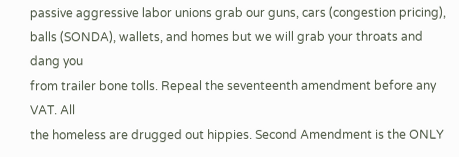passive aggressive labor unions grab our guns, cars (congestion pricing),
balls (SONDA), wallets, and homes but we will grab your throats and dang you
from trailer bone tolls. Repeal the seventeenth amendment before any VAT. All
the homeless are drugged out hippies. Second Amendment is the ONLY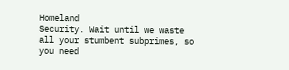Homeland
Security. Wait until we waste all your stumbent subprimes, so you need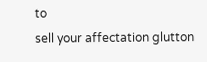to
sell your affectation glutton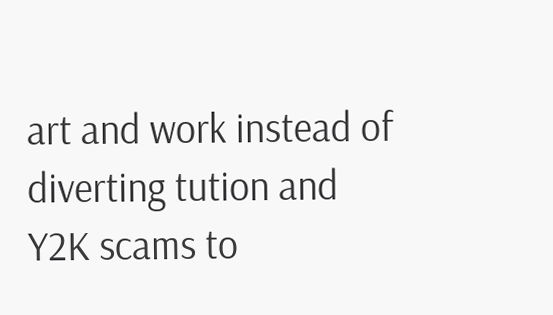art and work instead of diverting tution and
Y2K scams to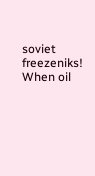soviet freezeniks! When oil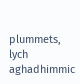plummets, lych aghadhimmic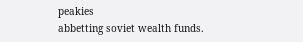peakies
abbetting soviet wealth funds.